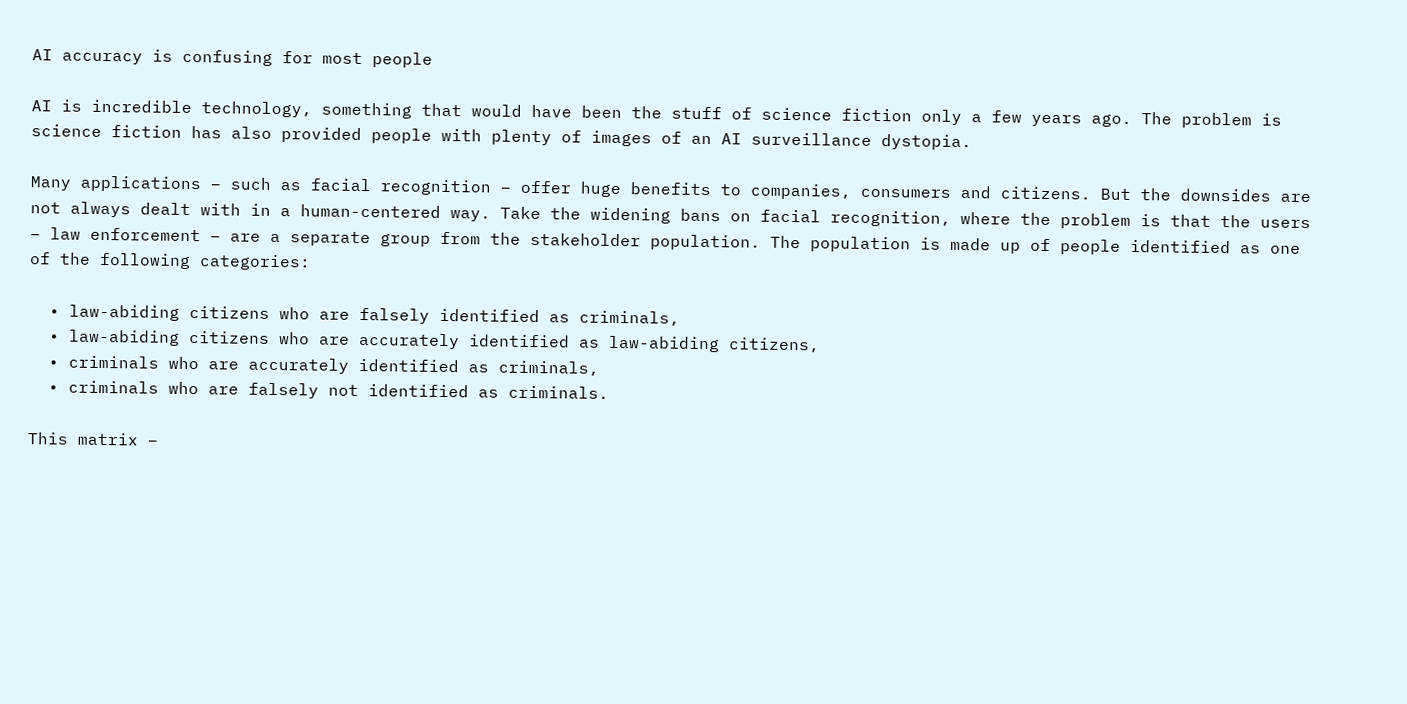AI accuracy is confusing for most people

AI is incredible technology, something that would have been the stuff of science fiction only a few years ago. The problem is science fiction has also provided people with plenty of images of an AI surveillance dystopia.

Many applications – such as facial recognition – offer huge benefits to companies, consumers and citizens. But the downsides are not always dealt with in a human-centered way. Take the widening bans on facial recognition, where the problem is that the users – law enforcement – are a separate group from the stakeholder population. The population is made up of people identified as one of the following categories:

  • law-abiding citizens who are falsely identified as criminals,
  • law-abiding citizens who are accurately identified as law-abiding citizens,
  • criminals who are accurately identified as criminals,
  • criminals who are falsely not identified as criminals.

This matrix –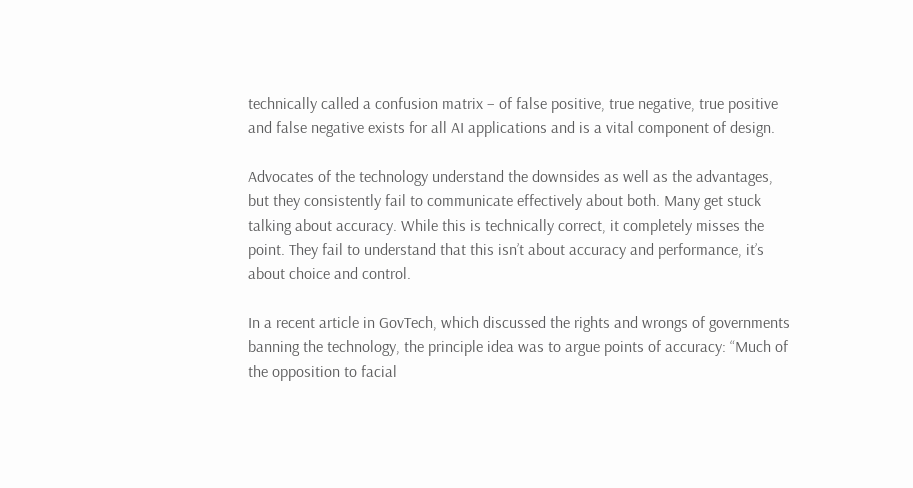technically called a confusion matrix – of false positive, true negative, true positive and false negative exists for all AI applications and is a vital component of design.

Advocates of the technology understand the downsides as well as the advantages, but they consistently fail to communicate effectively about both. Many get stuck talking about accuracy. While this is technically correct, it completely misses the point. They fail to understand that this isn’t about accuracy and performance, it’s about choice and control.

In a recent article in GovTech, which discussed the rights and wrongs of governments banning the technology, the principle idea was to argue points of accuracy: “Much of the opposition to facial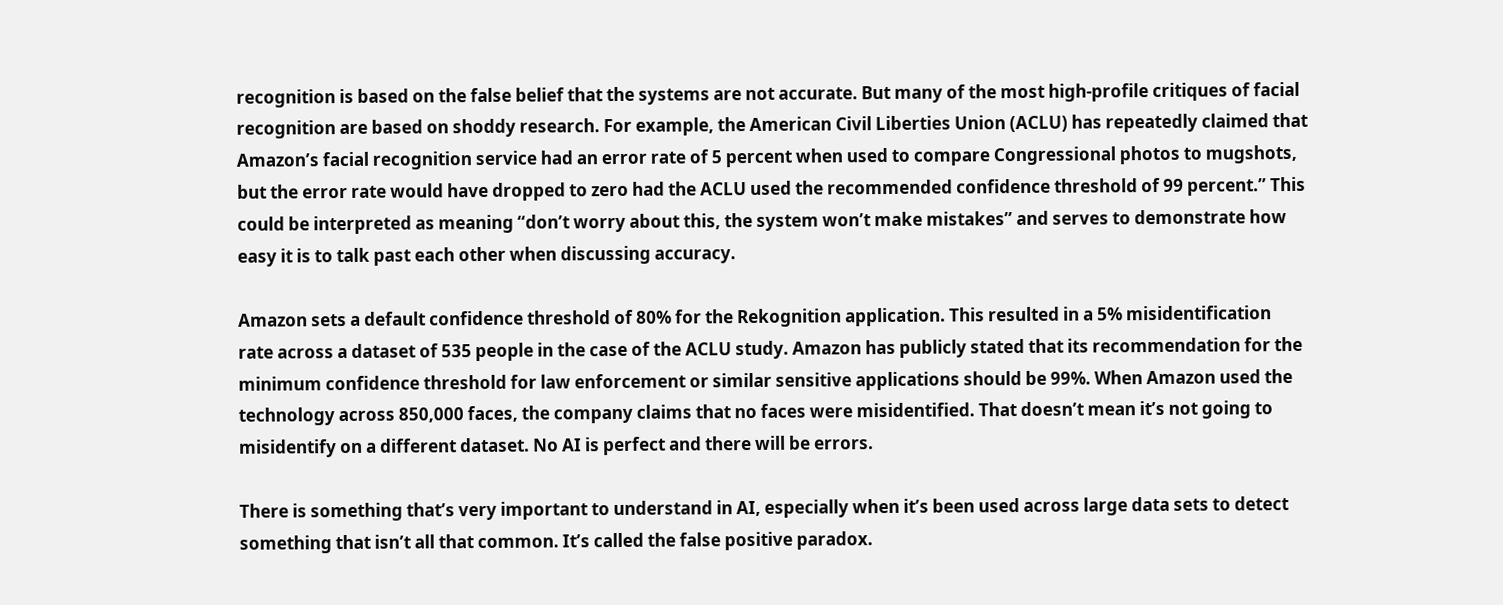recognition is based on the false belief that the systems are not accurate. But many of the most high-profile critiques of facial recognition are based on shoddy research. For example, the American Civil Liberties Union (ACLU) has repeatedly claimed that Amazon’s facial recognition service had an error rate of 5 percent when used to compare Congressional photos to mugshots, but the error rate would have dropped to zero had the ACLU used the recommended confidence threshold of 99 percent.” This could be interpreted as meaning “don’t worry about this, the system won’t make mistakes” and serves to demonstrate how easy it is to talk past each other when discussing accuracy.

Amazon sets a default confidence threshold of 80% for the Rekognition application. This resulted in a 5% misidentification rate across a dataset of 535 people in the case of the ACLU study. Amazon has publicly stated that its recommendation for the minimum confidence threshold for law enforcement or similar sensitive applications should be 99%. When Amazon used the technology across 850,000 faces, the company claims that no faces were misidentified. That doesn’t mean it’s not going to misidentify on a different dataset. No AI is perfect and there will be errors.

There is something that’s very important to understand in AI, especially when it’s been used across large data sets to detect something that isn’t all that common. It’s called the false positive paradox.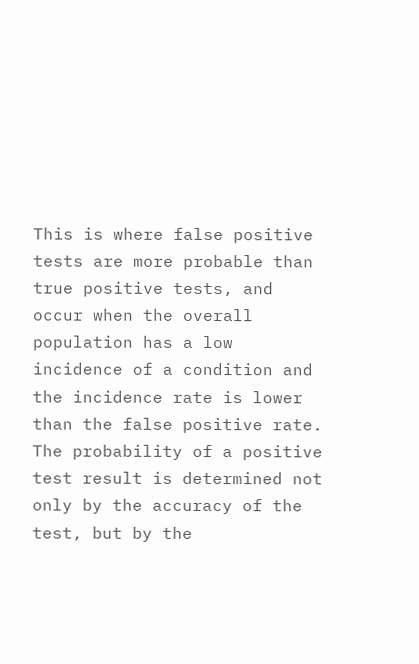This is where false positive tests are more probable than true positive tests, and occur when the overall population has a low incidence of a condition and the incidence rate is lower than the false positive rate. The probability of a positive test result is determined not only by the accuracy of the test, but by the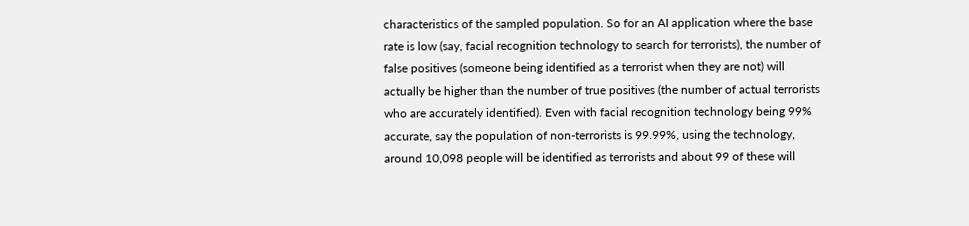characteristics of the sampled population. So for an AI application where the base rate is low (say, facial recognition technology to search for terrorists), the number of false positives (someone being identified as a terrorist when they are not) will actually be higher than the number of true positives (the number of actual terrorists who are accurately identified). Even with facial recognition technology being 99% accurate, say the population of non-terrorists is 99.99%, using the technology, around 10,098 people will be identified as terrorists and about 99 of these will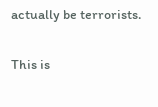actually be terrorists.

This is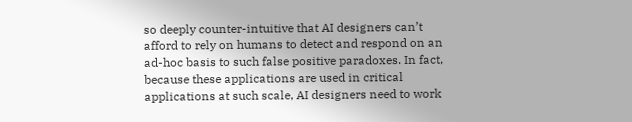so deeply counter-intuitive that AI designers can’t afford to rely on humans to detect and respond on an ad-hoc basis to such false positive paradoxes. In fact, because these applications are used in critical applications at such scale, AI designers need to work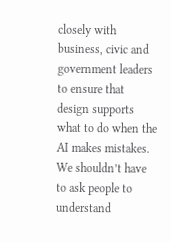closely with business, civic and government leaders to ensure that design supports what to do when the AI makes mistakes. We shouldn’t have to ask people to understand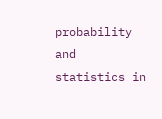probability and statistics in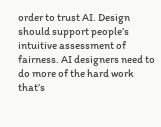order to trust AI. Design should support people’s intuitive assessment of fairness. AI designers need to do more of the hard work that’s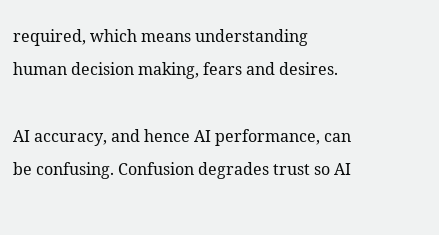required, which means understanding human decision making, fears and desires.

AI accuracy, and hence AI performance, can be confusing. Confusion degrades trust so AI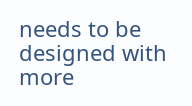needs to be designed with more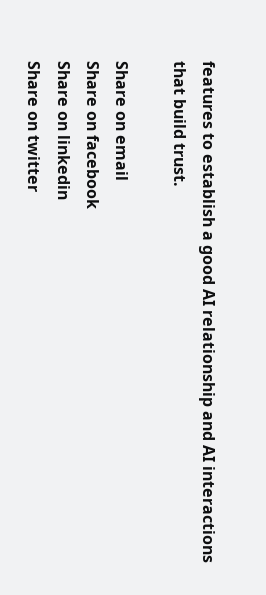features to establish a good AI relationship and AI interactions that build trust.

Share on email
Share on facebook
Share on linkedin
Share on twitter